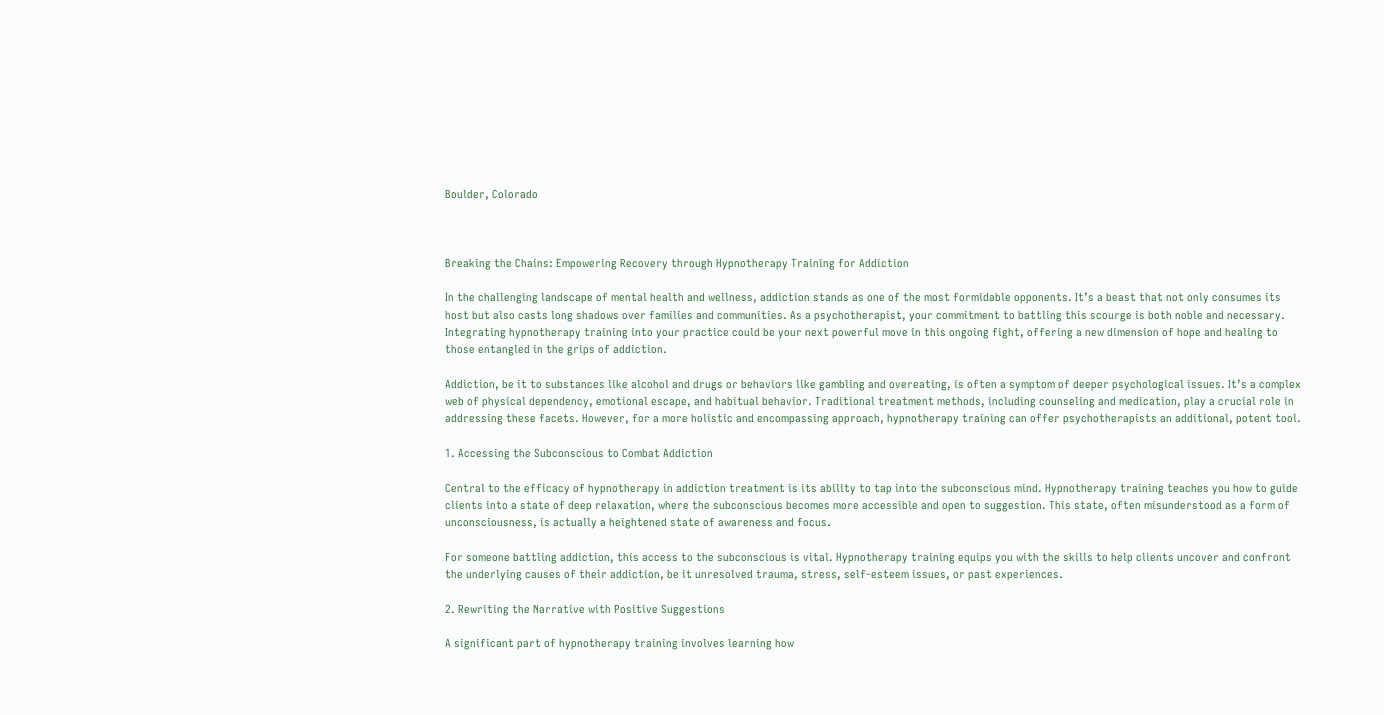Boulder, Colorado



Breaking the Chains: Empowering Recovery through Hypnotherapy Training for Addiction

In the challenging landscape of mental health and wellness, addiction stands as one of the most formidable opponents. It’s a beast that not only consumes its host but also casts long shadows over families and communities. As a psychotherapist, your commitment to battling this scourge is both noble and necessary. Integrating hypnotherapy training into your practice could be your next powerful move in this ongoing fight, offering a new dimension of hope and healing to those entangled in the grips of addiction.

Addiction, be it to substances like alcohol and drugs or behaviors like gambling and overeating, is often a symptom of deeper psychological issues. It’s a complex web of physical dependency, emotional escape, and habitual behavior. Traditional treatment methods, including counseling and medication, play a crucial role in addressing these facets. However, for a more holistic and encompassing approach, hypnotherapy training can offer psychotherapists an additional, potent tool.

1. Accessing the Subconscious to Combat Addiction

Central to the efficacy of hypnotherapy in addiction treatment is its ability to tap into the subconscious mind. Hypnotherapy training teaches you how to guide clients into a state of deep relaxation, where the subconscious becomes more accessible and open to suggestion. This state, often misunderstood as a form of unconsciousness, is actually a heightened state of awareness and focus.

For someone battling addiction, this access to the subconscious is vital. Hypnotherapy training equips you with the skills to help clients uncover and confront the underlying causes of their addiction, be it unresolved trauma, stress, self-esteem issues, or past experiences.

2. Rewriting the Narrative with Positive Suggestions

A significant part of hypnotherapy training involves learning how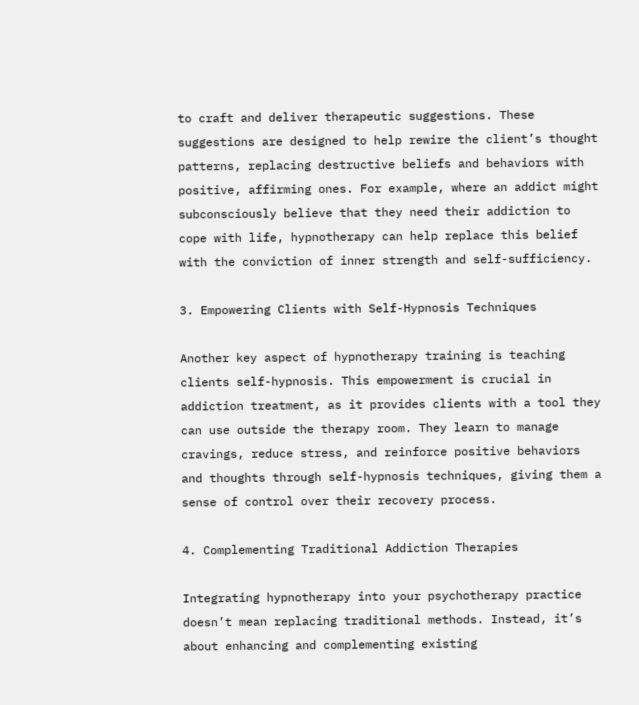to craft and deliver therapeutic suggestions. These suggestions are designed to help rewire the client’s thought patterns, replacing destructive beliefs and behaviors with positive, affirming ones. For example, where an addict might subconsciously believe that they need their addiction to cope with life, hypnotherapy can help replace this belief with the conviction of inner strength and self-sufficiency.

3. Empowering Clients with Self-Hypnosis Techniques

Another key aspect of hypnotherapy training is teaching clients self-hypnosis. This empowerment is crucial in addiction treatment, as it provides clients with a tool they can use outside the therapy room. They learn to manage cravings, reduce stress, and reinforce positive behaviors and thoughts through self-hypnosis techniques, giving them a sense of control over their recovery process.

4. Complementing Traditional Addiction Therapies

Integrating hypnotherapy into your psychotherapy practice doesn’t mean replacing traditional methods. Instead, it’s about enhancing and complementing existing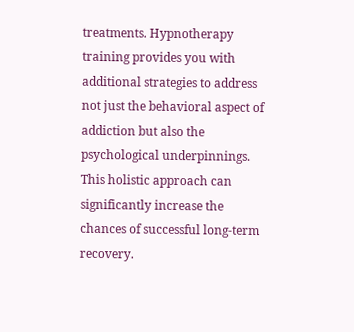treatments. Hypnotherapy training provides you with additional strategies to address not just the behavioral aspect of addiction but also the psychological underpinnings. This holistic approach can significantly increase the chances of successful long-term recovery.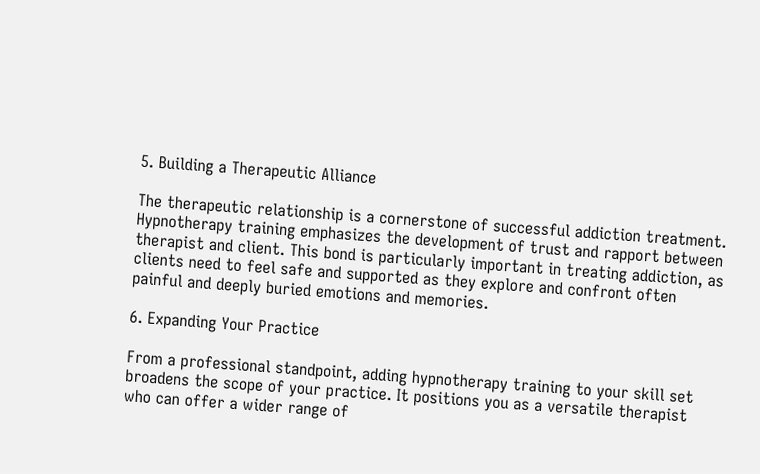5. Building a Therapeutic Alliance

The therapeutic relationship is a cornerstone of successful addiction treatment. Hypnotherapy training emphasizes the development of trust and rapport between therapist and client. This bond is particularly important in treating addiction, as clients need to feel safe and supported as they explore and confront often painful and deeply buried emotions and memories.

6. Expanding Your Practice

From a professional standpoint, adding hypnotherapy training to your skill set broadens the scope of your practice. It positions you as a versatile therapist who can offer a wider range of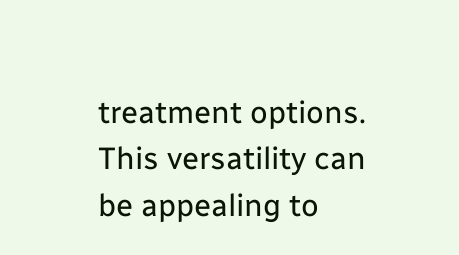treatment options. This versatility can be appealing to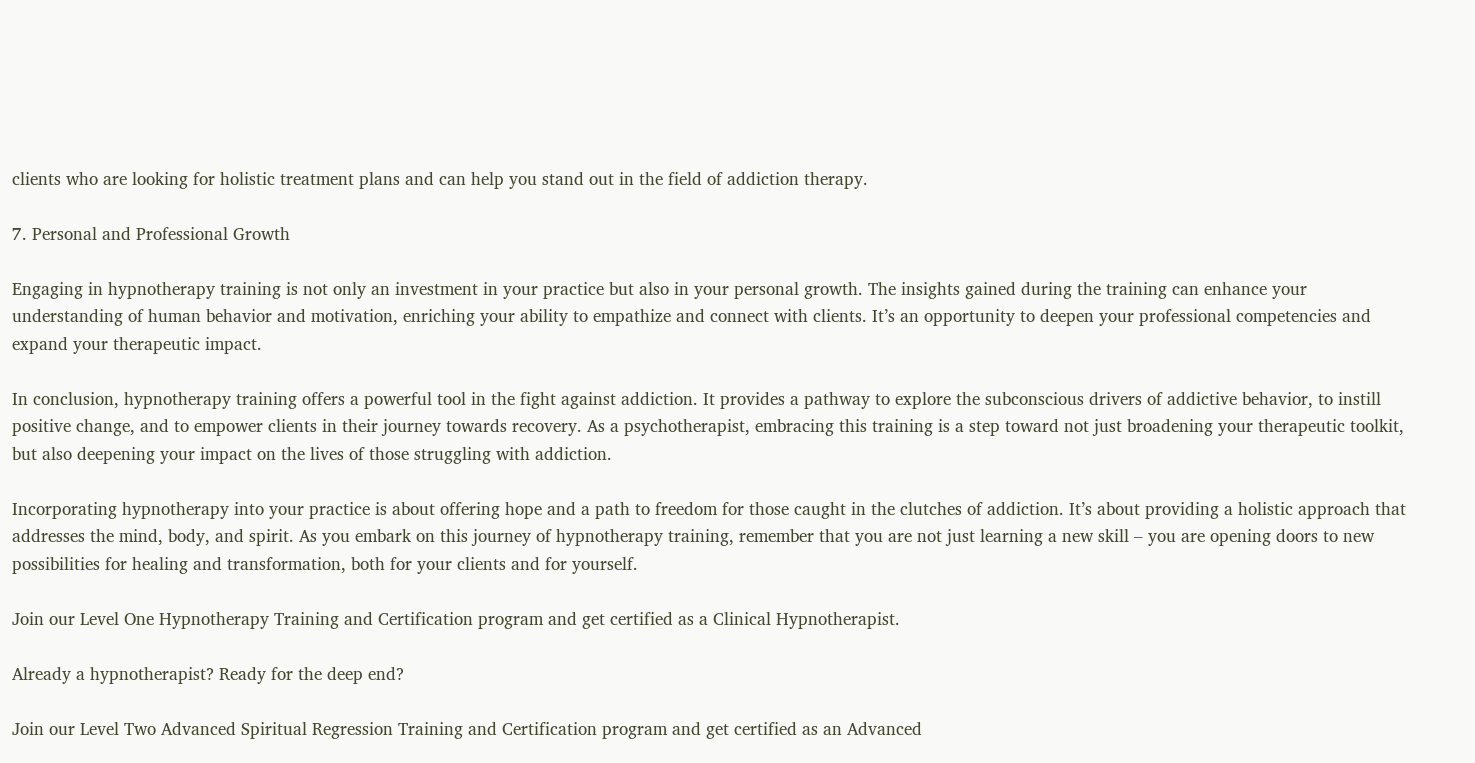clients who are looking for holistic treatment plans and can help you stand out in the field of addiction therapy.

7. Personal and Professional Growth

Engaging in hypnotherapy training is not only an investment in your practice but also in your personal growth. The insights gained during the training can enhance your understanding of human behavior and motivation, enriching your ability to empathize and connect with clients. It’s an opportunity to deepen your professional competencies and expand your therapeutic impact.

In conclusion, hypnotherapy training offers a powerful tool in the fight against addiction. It provides a pathway to explore the subconscious drivers of addictive behavior, to instill positive change, and to empower clients in their journey towards recovery. As a psychotherapist, embracing this training is a step toward not just broadening your therapeutic toolkit, but also deepening your impact on the lives of those struggling with addiction.

Incorporating hypnotherapy into your practice is about offering hope and a path to freedom for those caught in the clutches of addiction. It’s about providing a holistic approach that addresses the mind, body, and spirit. As you embark on this journey of hypnotherapy training, remember that you are not just learning a new skill – you are opening doors to new possibilities for healing and transformation, both for your clients and for yourself.

Join our Level One Hypnotherapy Training and Certification program and get certified as a Clinical Hypnotherapist.

Already a hypnotherapist? Ready for the deep end?

Join our Level Two Advanced Spiritual Regression Training and Certification program and get certified as an Advanced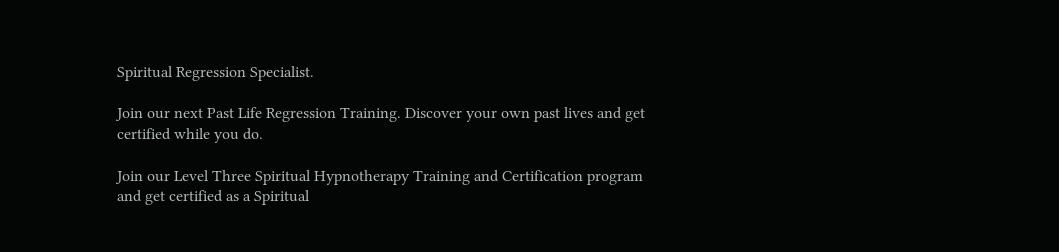Spiritual Regression Specialist.

Join our next Past Life Regression Training. Discover your own past lives and get certified while you do.

Join our Level Three Spiritual Hypnotherapy Training and Certification program and get certified as a Spiritual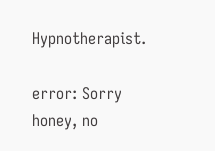Hypnotherapist.

error: Sorry honey, no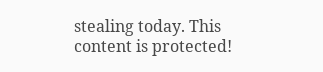stealing today. This content is protected!